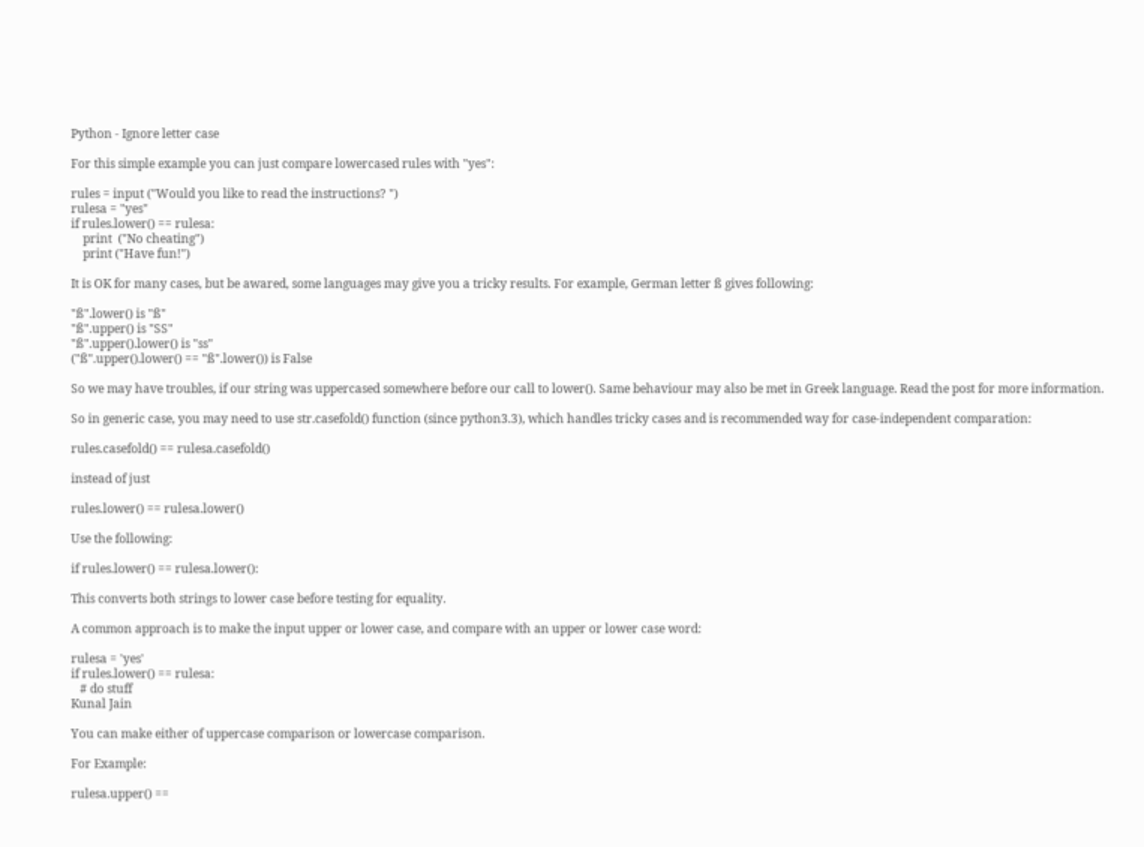Python - Ignore letter case

For this simple example you can just compare lowercased rules with "yes":

rules = input ("Would you like to read the instructions? ")
rulesa = "yes"
if rules.lower() == rulesa:
    print  ("No cheating")
    print ("Have fun!")

It is OK for many cases, but be awared, some languages may give you a tricky results. For example, German letter ß gives following:

"ß".lower() is "ß"
"ß".upper() is "SS"
"ß".upper().lower() is "ss"
("ß".upper().lower() == "ß".lower()) is False

So we may have troubles, if our string was uppercased somewhere before our call to lower(). Same behaviour may also be met in Greek language. Read the post for more information.

So in generic case, you may need to use str.casefold() function (since python3.3), which handles tricky cases and is recommended way for case-independent comparation:

rules.casefold() == rulesa.casefold()

instead of just

rules.lower() == rulesa.lower()

Use the following:

if rules.lower() == rulesa.lower():

This converts both strings to lower case before testing for equality.

A common approach is to make the input upper or lower case, and compare with an upper or lower case word:

rulesa = 'yes'
if rules.lower() == rulesa:
   # do stuff
Kunal Jain

You can make either of uppercase comparison or lowercase comparison.

For Example:

rulesa.upper() ==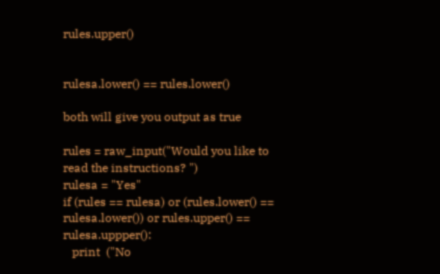rules.upper()


rulesa.lower() == rules.lower()

both will give you output as true

rules = raw_input("Would you like to read the instructions? ")
rulesa = "Yes"
if (rules == rulesa) or (rules.lower() == rulesa.lower()) or rules.upper() == rulesa.uppper():
   print  ("No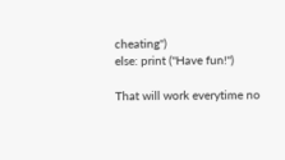cheating")
else: print ("Have fun!")

That will work everytime no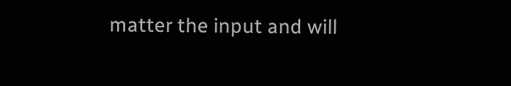matter the input and will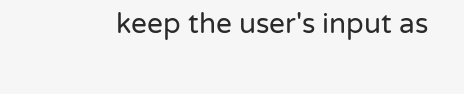keep the user's input as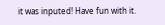it was inputed! Have fun with it.